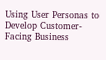Using User Personas to Develop Customer-Facing Business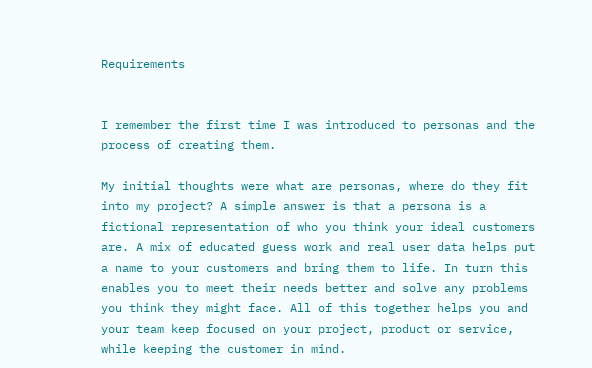Requirements


I remember the first time I was introduced to personas and the process of creating them.

My initial thoughts were what are personas, where do they fit into my project? A simple answer is that a persona is a fictional representation of who you think your ideal customers are. A mix of educated guess work and real user data helps put a name to your customers and bring them to life. In turn this enables you to meet their needs better and solve any problems you think they might face. All of this together helps you and your team keep focused on your project, product or service, while keeping the customer in mind.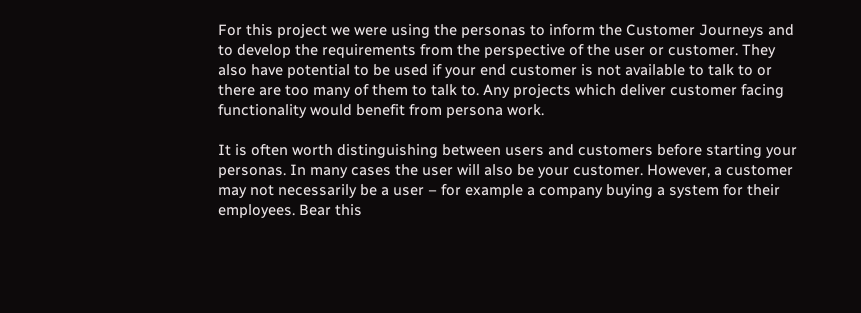For this project we were using the personas to inform the Customer Journeys and to develop the requirements from the perspective of the user or customer. They also have potential to be used if your end customer is not available to talk to or there are too many of them to talk to. Any projects which deliver customer facing functionality would benefit from persona work.

It is often worth distinguishing between users and customers before starting your personas. In many cases the user will also be your customer. However, a customer may not necessarily be a user – for example a company buying a system for their employees. Bear this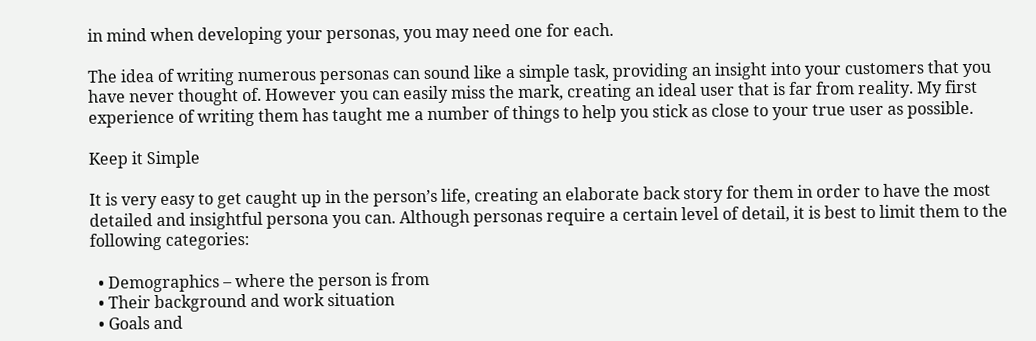in mind when developing your personas, you may need one for each.

The idea of writing numerous personas can sound like a simple task, providing an insight into your customers that you have never thought of. However you can easily miss the mark, creating an ideal user that is far from reality. My first experience of writing them has taught me a number of things to help you stick as close to your true user as possible.

Keep it Simple

It is very easy to get caught up in the person’s life, creating an elaborate back story for them in order to have the most detailed and insightful persona you can. Although personas require a certain level of detail, it is best to limit them to the following categories:

  • Demographics – where the person is from
  • Their background and work situation
  • Goals and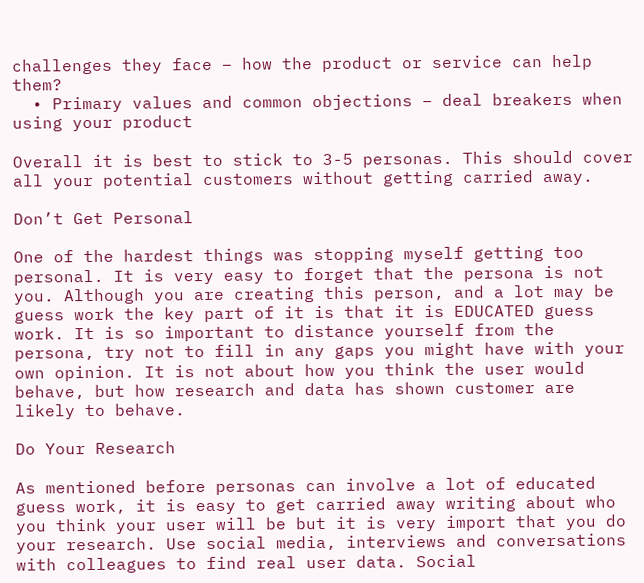challenges they face – how the product or service can help them?
  • Primary values and common objections – deal breakers when using your product

Overall it is best to stick to 3-5 personas. This should cover all your potential customers without getting carried away.

Don’t Get Personal

One of the hardest things was stopping myself getting too personal. It is very easy to forget that the persona is not you. Although you are creating this person, and a lot may be guess work the key part of it is that it is EDUCATED guess work. It is so important to distance yourself from the persona, try not to fill in any gaps you might have with your own opinion. It is not about how you think the user would behave, but how research and data has shown customer are likely to behave.

Do Your Research

As mentioned before personas can involve a lot of educated guess work, it is easy to get carried away writing about who you think your user will be but it is very import that you do your research. Use social media, interviews and conversations with colleagues to find real user data. Social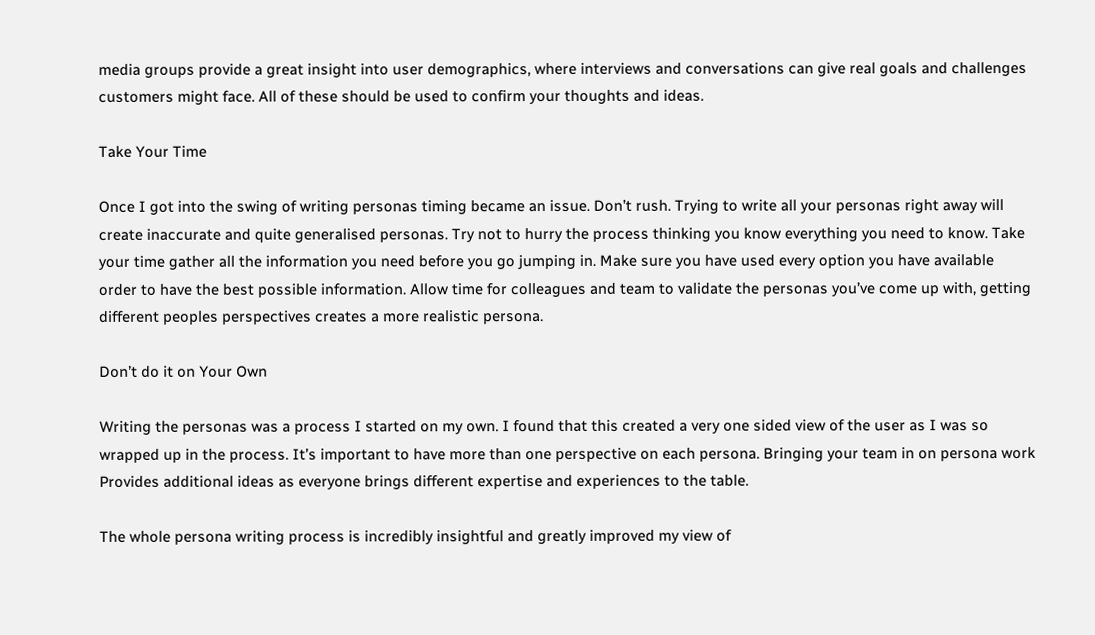media groups provide a great insight into user demographics, where interviews and conversations can give real goals and challenges customers might face. All of these should be used to confirm your thoughts and ideas.

Take Your Time

Once I got into the swing of writing personas timing became an issue. Don’t rush. Trying to write all your personas right away will create inaccurate and quite generalised personas. Try not to hurry the process thinking you know everything you need to know. Take your time gather all the information you need before you go jumping in. Make sure you have used every option you have available order to have the best possible information. Allow time for colleagues and team to validate the personas you’ve come up with, getting different peoples perspectives creates a more realistic persona.

Don’t do it on Your Own

Writing the personas was a process I started on my own. I found that this created a very one sided view of the user as I was so wrapped up in the process. It’s important to have more than one perspective on each persona. Bringing your team in on persona work Provides additional ideas as everyone brings different expertise and experiences to the table.

The whole persona writing process is incredibly insightful and greatly improved my view of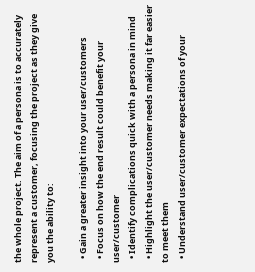the whole project. The aim of a persona is to accurately represent a customer, focusing the project as they give you the ability to:

  • Gain a greater insight into your user/customers
  • Focus on how the end result could benefit your user/customer
  • Identify complications quick with a persona in mind
  • Highlight the user/customer needs making it far easier to meet them
  • Understand user/customer expectations of your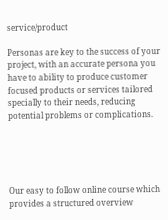service/product

Personas are key to the success of your project, with an accurate persona you have to ability to produce customer focused products or services tailored specially to their needs, reducing potential problems or complications.





Our easy to follow online course which provides a structured overview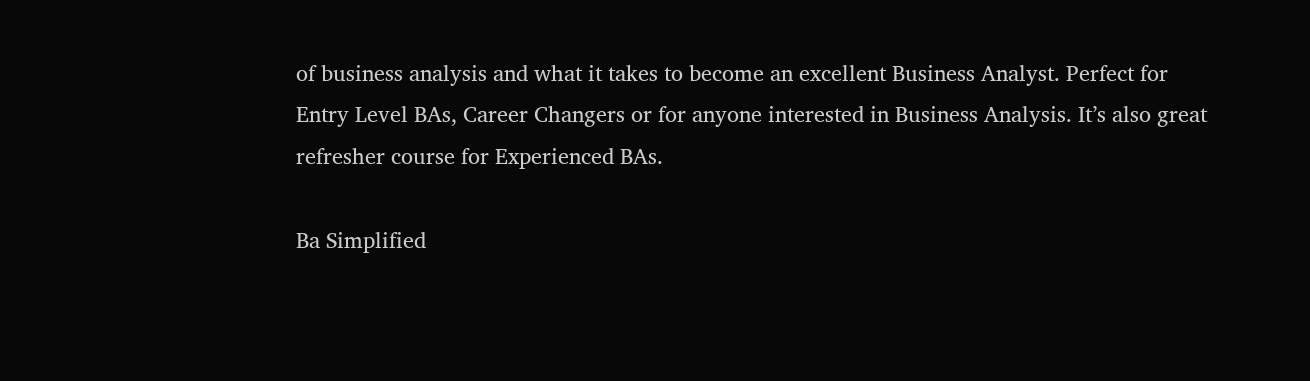of business analysis and what it takes to become an excellent Business Analyst. Perfect for Entry Level BAs, Career Changers or for anyone interested in Business Analysis. It’s also great refresher course for Experienced BAs.

Ba Simplified